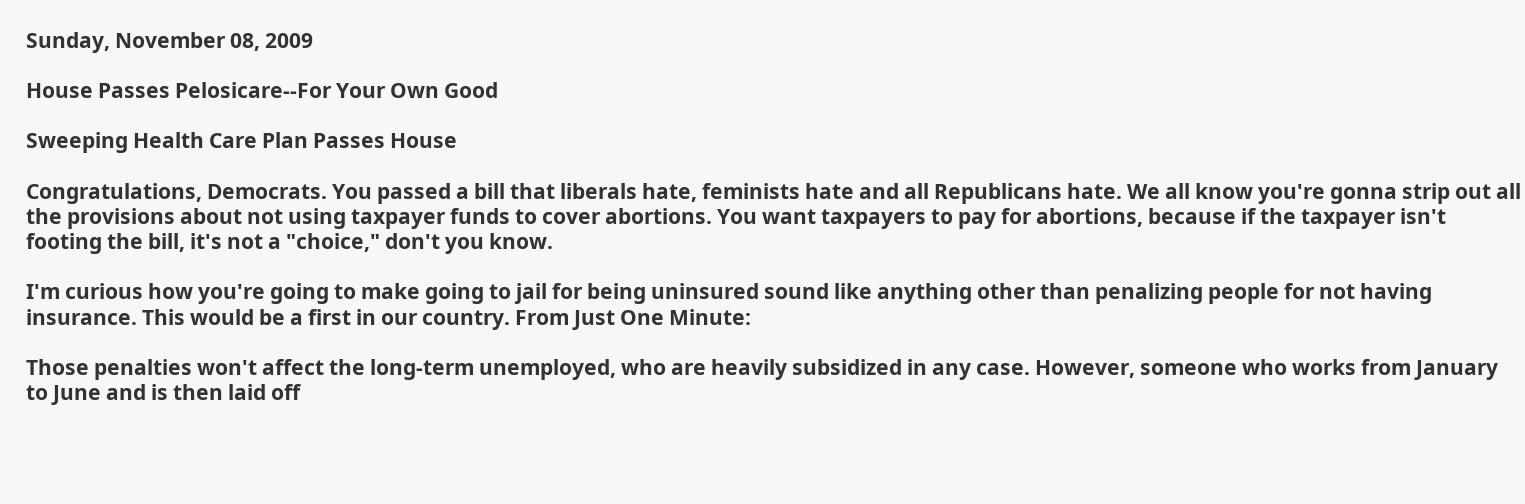Sunday, November 08, 2009

House Passes Pelosicare--For Your Own Good

Sweeping Health Care Plan Passes House

Congratulations, Democrats. You passed a bill that liberals hate, feminists hate and all Republicans hate. We all know you're gonna strip out all the provisions about not using taxpayer funds to cover abortions. You want taxpayers to pay for abortions, because if the taxpayer isn't footing the bill, it's not a "choice," don't you know.

I'm curious how you're going to make going to jail for being uninsured sound like anything other than penalizing people for not having insurance. This would be a first in our country. From Just One Minute:

Those penalties won't affect the long-term unemployed, who are heavily subsidized in any case. However, someone who works from January to June and is then laid off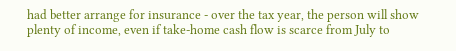had better arrange for insurance - over the tax year, the person will show plenty of income, even if take-home cash flow is scarce from July to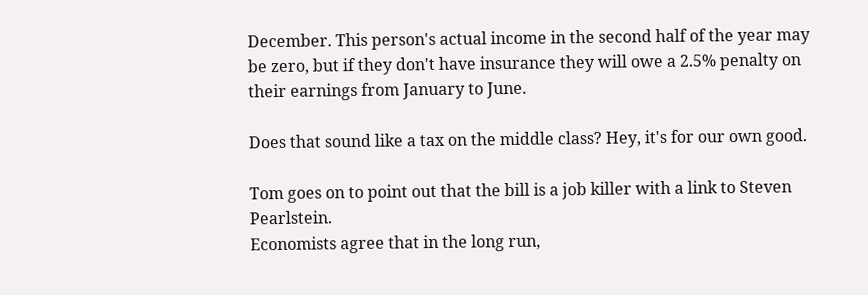December. This person's actual income in the second half of the year may be zero, but if they don't have insurance they will owe a 2.5% penalty on their earnings from January to June.

Does that sound like a tax on the middle class? Hey, it's for our own good.

Tom goes on to point out that the bill is a job killer with a link to Steven Pearlstein.
Economists agree that in the long run,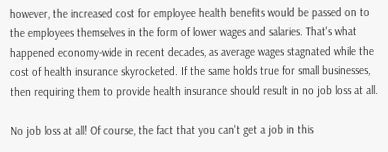however, the increased cost for employee health benefits would be passed on to the employees themselves in the form of lower wages and salaries. That's what happened economy-wide in recent decades, as average wages stagnated while the cost of health insurance skyrocketed. If the same holds true for small businesses, then requiring them to provide health insurance should result in no job loss at all.

No job loss at all! Of course, the fact that you can't get a job in this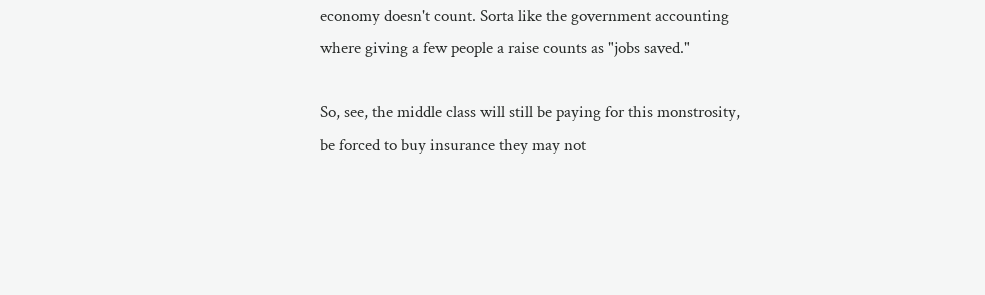economy doesn't count. Sorta like the government accounting where giving a few people a raise counts as "jobs saved."

So, see, the middle class will still be paying for this monstrosity, be forced to buy insurance they may not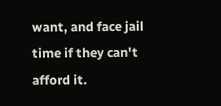want, and face jail time if they can't afford it.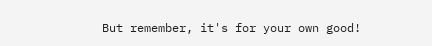But remember, it's for your own good!